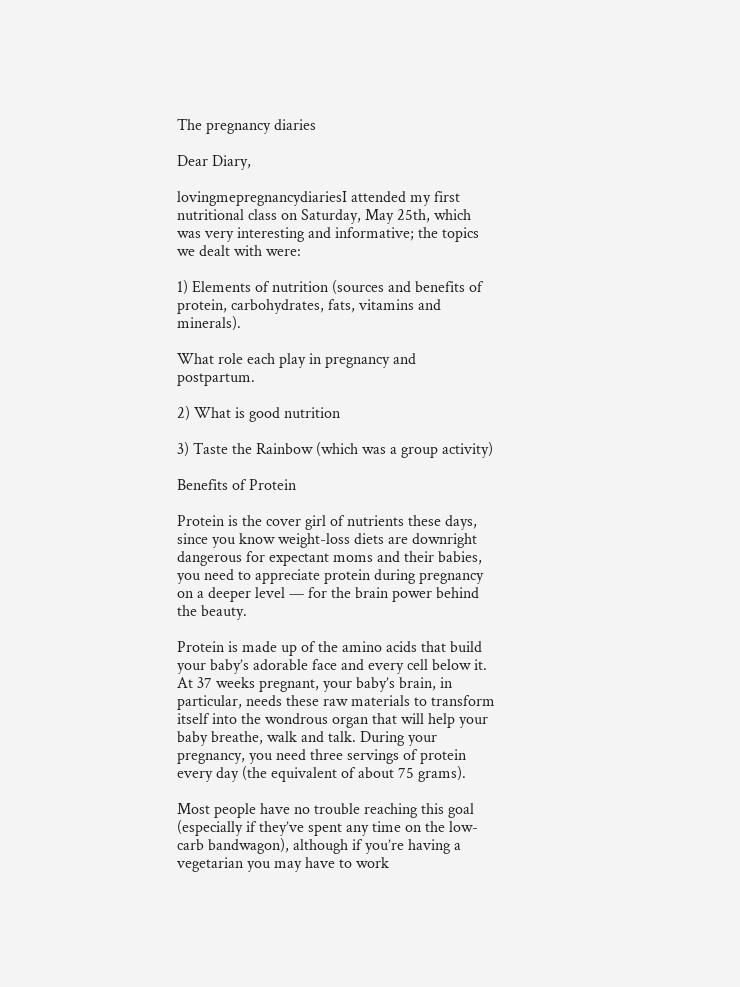The pregnancy diaries

Dear Diary,

lovingmepregnancydiariesI attended my first nutritional class on Saturday, May 25th, which was very interesting and informative; the topics we dealt with were:

1) Elements of nutrition (sources and benefits of protein, carbohydrates, fats, vitamins and minerals).

What role each play in pregnancy and postpartum.

2) What is good nutrition

3) Taste the Rainbow (which was a group activity)

Benefits of Protein

Protein is the cover girl of nutrients these days, since you know weight-loss diets are downright dangerous for expectant moms and their babies, you need to appreciate protein during pregnancy on a deeper level — for the brain power behind the beauty.

Protein is made up of the amino acids that build your baby’s adorable face and every cell below it. At 37 weeks pregnant, your baby’s brain, in particular, needs these raw materials to transform itself into the wondrous organ that will help your baby breathe, walk and talk. During your pregnancy, you need three servings of protein every day (the equivalent of about 75 grams).

Most people have no trouble reaching this goal (especially if they’ve spent any time on the low-carb bandwagon), although if you’re having a vegetarian you may have to work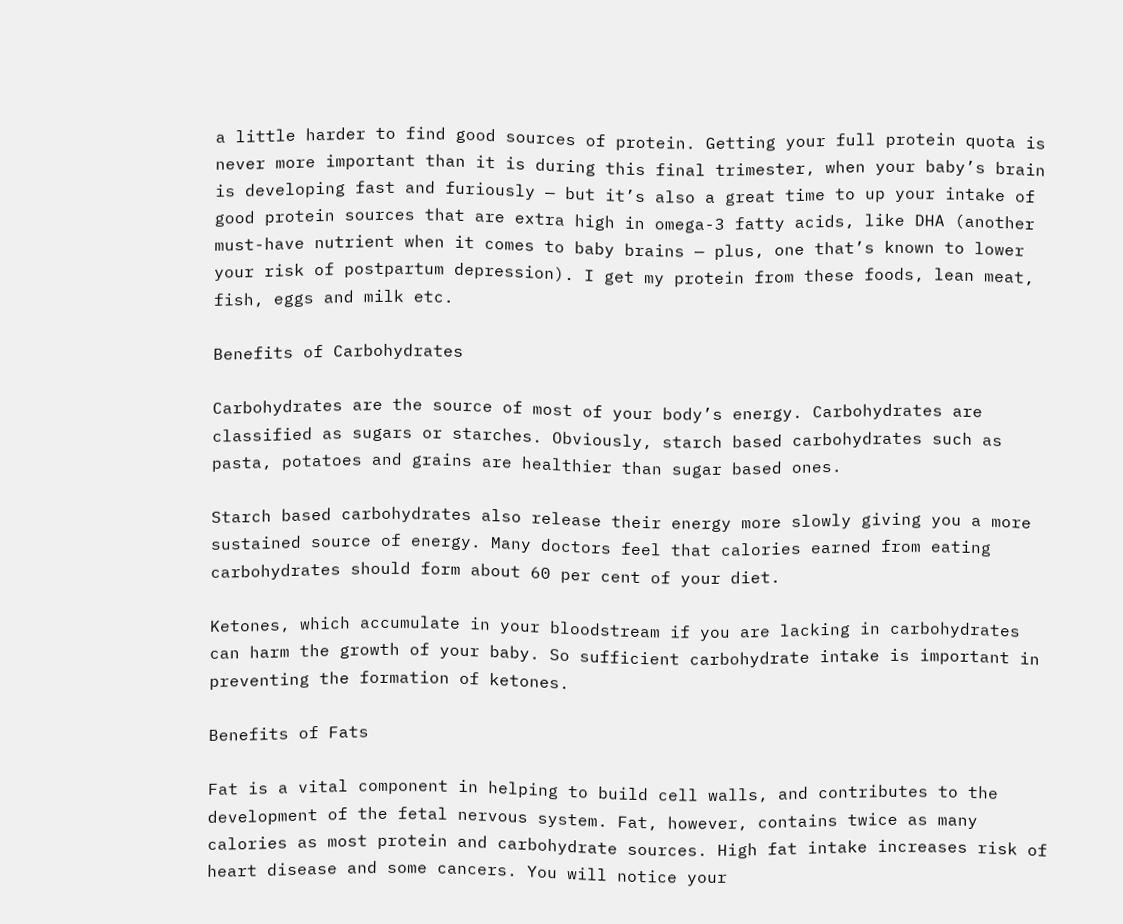a little harder to find good sources of protein. Getting your full protein quota is never more important than it is during this final trimester, when your baby’s brain is developing fast and furiously — but it’s also a great time to up your intake of good protein sources that are extra high in omega-3 fatty acids, like DHA (another must-have nutrient when it comes to baby brains — plus, one that’s known to lower your risk of postpartum depression). I get my protein from these foods, lean meat, fish, eggs and milk etc.

Benefits of Carbohydrates

Carbohydrates are the source of most of your body’s energy. Carbohydrates are classified as sugars or starches. Obviously, starch based carbohydrates such as pasta, potatoes and grains are healthier than sugar based ones.

Starch based carbohydrates also release their energy more slowly giving you a more sustained source of energy. Many doctors feel that calories earned from eating carbohydrates should form about 60 per cent of your diet.

Ketones, which accumulate in your bloodstream if you are lacking in carbohydrates can harm the growth of your baby. So sufficient carbohydrate intake is important in preventing the formation of ketones.

Benefits of Fats

Fat is a vital component in helping to build cell walls, and contributes to the development of the fetal nervous system. Fat, however, contains twice as many calories as most protein and carbohydrate sources. High fat intake increases risk of heart disease and some cancers. You will notice your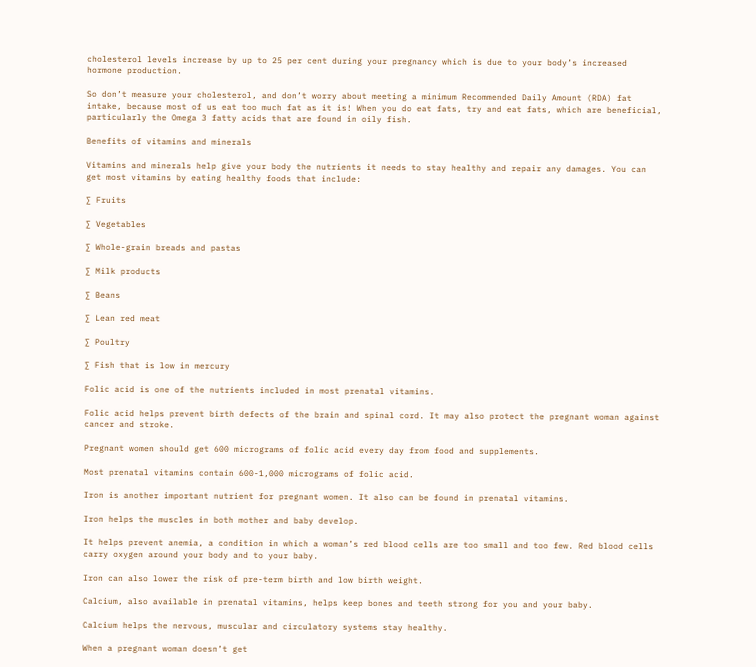cholesterol levels increase by up to 25 per cent during your pregnancy which is due to your body’s increased hormone production.

So don’t measure your cholesterol, and don’t worry about meeting a minimum Recommended Daily Amount (RDA) fat intake, because most of us eat too much fat as it is! When you do eat fats, try and eat fats, which are beneficial, particularly the Omega 3 fatty acids that are found in oily fish.

Benefits of vitamins and minerals

Vitamins and minerals help give your body the nutrients it needs to stay healthy and repair any damages. You can get most vitamins by eating healthy foods that include:

∑ Fruits

∑ Vegetables

∑ Whole-grain breads and pastas

∑ Milk products

∑ Beans

∑ Lean red meat

∑ Poultry

∑ Fish that is low in mercury

Folic acid is one of the nutrients included in most prenatal vitamins.

Folic acid helps prevent birth defects of the brain and spinal cord. It may also protect the pregnant woman against cancer and stroke.

Pregnant women should get 600 micrograms of folic acid every day from food and supplements.

Most prenatal vitamins contain 600-1,000 micrograms of folic acid.

Iron is another important nutrient for pregnant women. It also can be found in prenatal vitamins.

Iron helps the muscles in both mother and baby develop.

It helps prevent anemia, a condition in which a woman’s red blood cells are too small and too few. Red blood cells carry oxygen around your body and to your baby.

Iron can also lower the risk of pre-term birth and low birth weight.

Calcium, also available in prenatal vitamins, helps keep bones and teeth strong for you and your baby.

Calcium helps the nervous, muscular and circulatory systems stay healthy.

When a pregnant woman doesn’t get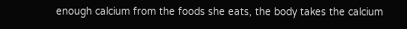enough calcium from the foods she eats, the body takes the calcium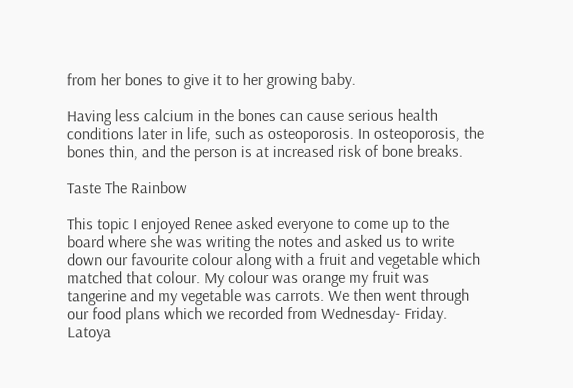from her bones to give it to her growing baby.

Having less calcium in the bones can cause serious health conditions later in life, such as osteoporosis. In osteoporosis, the bones thin, and the person is at increased risk of bone breaks.

Taste The Rainbow

This topic I enjoyed Renee asked everyone to come up to the board where she was writing the notes and asked us to write down our favourite colour along with a fruit and vegetable which matched that colour. My colour was orange my fruit was tangerine and my vegetable was carrots. We then went through our food plans which we recorded from Wednesday- Friday. Latoya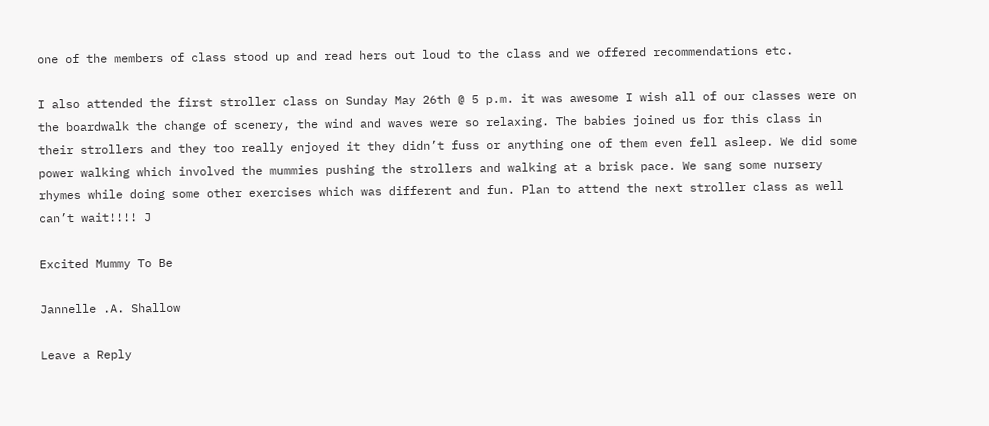one of the members of class stood up and read hers out loud to the class and we offered recommendations etc.

I also attended the first stroller class on Sunday May 26th @ 5 p.m. it was awesome I wish all of our classes were on the boardwalk the change of scenery, the wind and waves were so relaxing. The babies joined us for this class in their strollers and they too really enjoyed it they didn’t fuss or anything one of them even fell asleep. We did some power walking which involved the mummies pushing the strollers and walking at a brisk pace. We sang some nursery rhymes while doing some other exercises which was different and fun. Plan to attend the next stroller class as well can’t wait!!!! J

Excited Mummy To Be

Jannelle .A. Shallow

Leave a Reply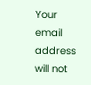Your email address will not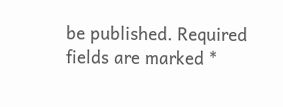be published. Required fields are marked *